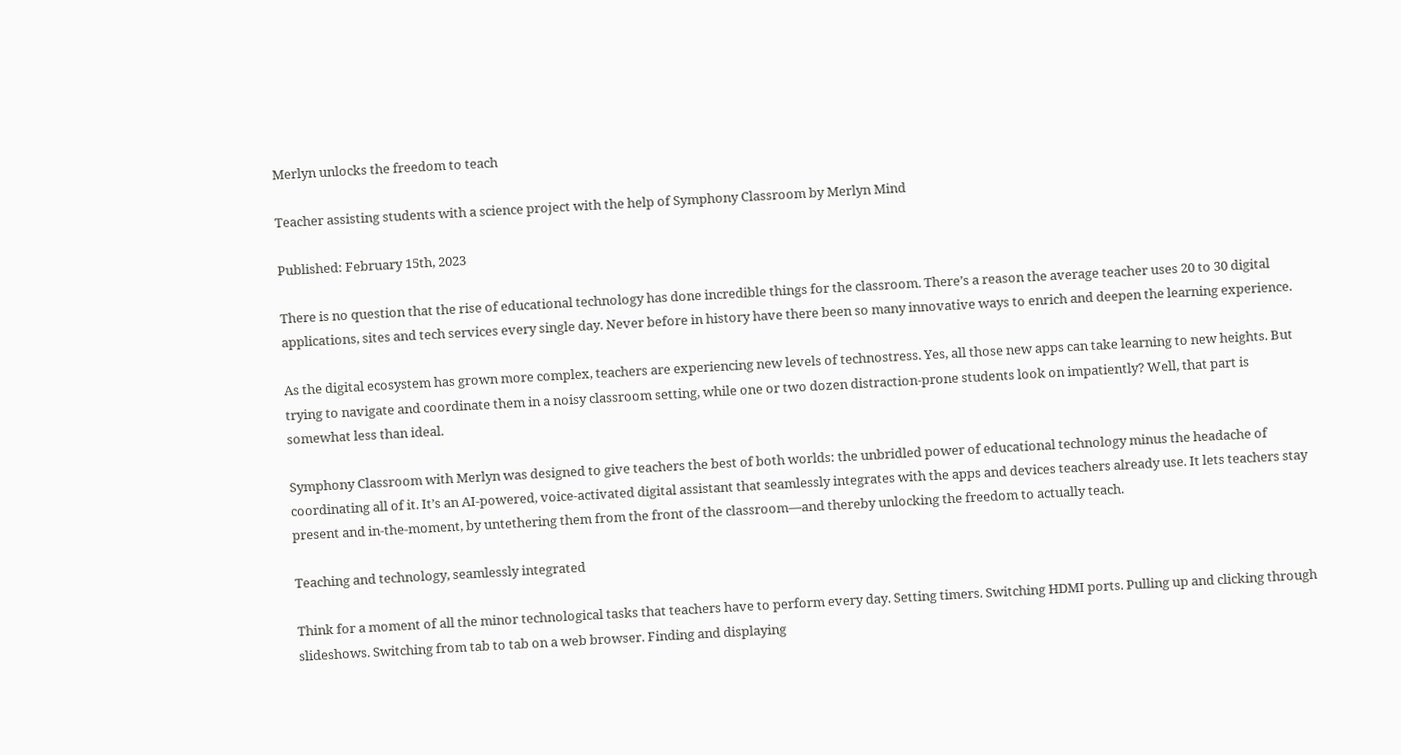Merlyn unlocks the freedom to teach

Teacher assisting students with a science project with the help of Symphony Classroom by Merlyn Mind

Published: February 15th, 2023

There is no question that the rise of educational technology has done incredible things for the classroom. There’s a reason the average teacher uses 20 to 30 digital applications, sites and tech services every single day. Never before in history have there been so many innovative ways to enrich and deepen the learning experience.

As the digital ecosystem has grown more complex, teachers are experiencing new levels of technostress. Yes, all those new apps can take learning to new heights. But trying to navigate and coordinate them in a noisy classroom setting, while one or two dozen distraction-prone students look on impatiently? Well, that part is somewhat less than ideal.

Symphony Classroom with Merlyn was designed to give teachers the best of both worlds: the unbridled power of educational technology minus the headache of coordinating all of it. It’s an AI-powered, voice-activated digital assistant that seamlessly integrates with the apps and devices teachers already use. It lets teachers stay present and in-the-moment, by untethering them from the front of the classroom—and thereby unlocking the freedom to actually teach.

Teaching and technology, seamlessly integrated

Think for a moment of all the minor technological tasks that teachers have to perform every day. Setting timers. Switching HDMI ports. Pulling up and clicking through slideshows. Switching from tab to tab on a web browser. Finding and displaying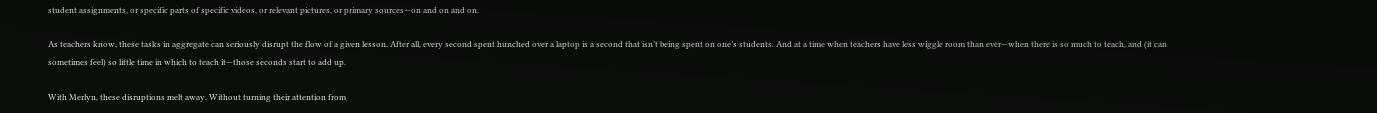student assignments, or specific parts of specific videos, or relevant pictures, or primary sources—on and on and on.

As teachers know, these tasks in aggregate can seriously disrupt the flow of a given lesson. After all, every second spent hunched over a laptop is a second that isn’t being spent on one’s students. And at a time when teachers have less wiggle room than ever—when there is so much to teach, and (it can sometimes feel) so little time in which to teach it—those seconds start to add up.

With Merlyn, these disruptions melt away. Without turning their attention from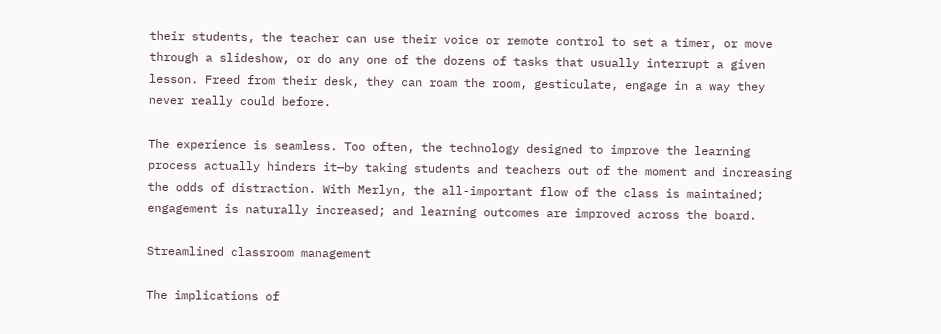their students, the teacher can use their voice or remote control to set a timer, or move through a slideshow, or do any one of the dozens of tasks that usually interrupt a given lesson. Freed from their desk, they can roam the room, gesticulate, engage in a way they never really could before.

The experience is seamless. Too often, the technology designed to improve the learning process actually hinders it—by taking students and teachers out of the moment and increasing the odds of distraction. With Merlyn, the all-important flow of the class is maintained; engagement is naturally increased; and learning outcomes are improved across the board.

Streamlined classroom management

The implications of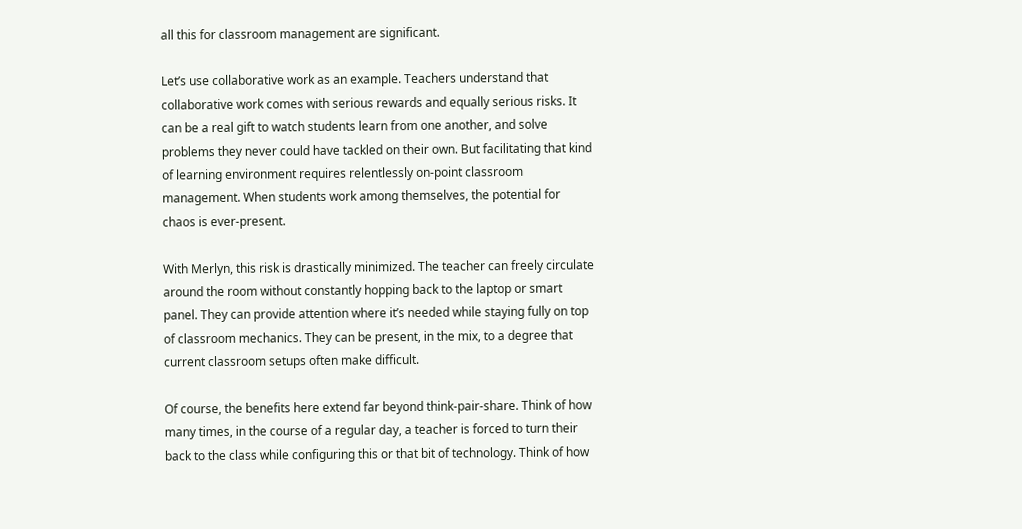all this for classroom management are significant.

Let’s use collaborative work as an example. Teachers understand that collaborative work comes with serious rewards and equally serious risks. It can be a real gift to watch students learn from one another, and solve problems they never could have tackled on their own. But facilitating that kind of learning environment requires relentlessly on-point classroom management. When students work among themselves, the potential for chaos is ever-present.

With Merlyn, this risk is drastically minimized. The teacher can freely circulate around the room without constantly hopping back to the laptop or smart panel. They can provide attention where it’s needed while staying fully on top of classroom mechanics. They can be present, in the mix, to a degree that current classroom setups often make difficult.

Of course, the benefits here extend far beyond think-pair-share. Think of how many times, in the course of a regular day, a teacher is forced to turn their back to the class while configuring this or that bit of technology. Think of how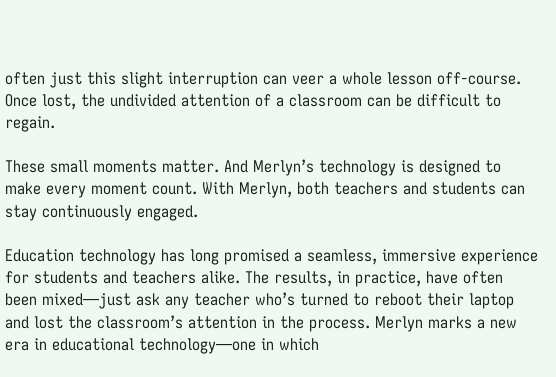often just this slight interruption can veer a whole lesson off-course. Once lost, the undivided attention of a classroom can be difficult to regain.

These small moments matter. And Merlyn’s technology is designed to make every moment count. With Merlyn, both teachers and students can stay continuously engaged.

Education technology has long promised a seamless, immersive experience for students and teachers alike. The results, in practice, have often been mixed—just ask any teacher who’s turned to reboot their laptop and lost the classroom’s attention in the process. Merlyn marks a new era in educational technology—one in which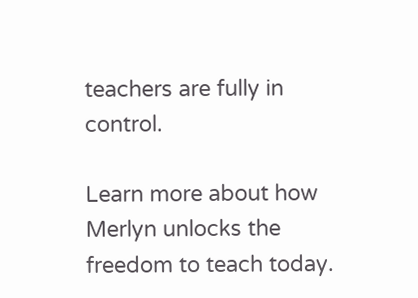teachers are fully in control.

Learn more about how Merlyn unlocks the freedom to teach today.